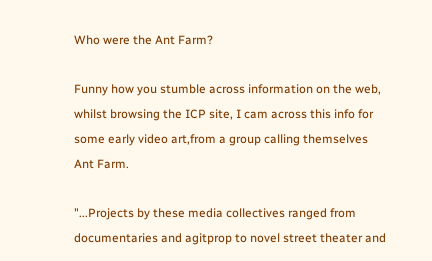Who were the Ant Farm?

Funny how you stumble across information on the web, whilst browsing the ICP site, I cam across this info for some early video art,from a group calling themselves Ant Farm.

"...Projects by these media collectives ranged from documentaries and agitprop to novel street theater and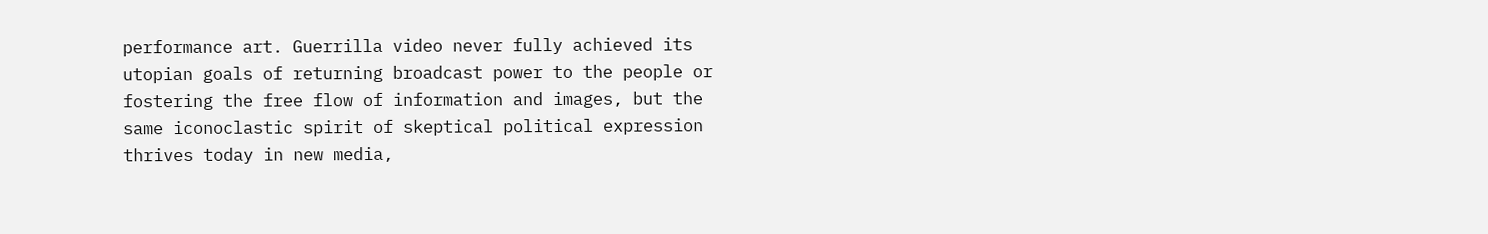performance art. Guerrilla video never fully achieved its utopian goals of returning broadcast power to the people or fostering the free flow of information and images, but the same iconoclastic spirit of skeptical political expression thrives today in new media,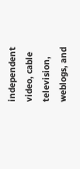independent video, cable television, weblogs, and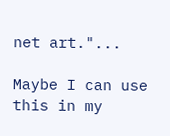net art."...

Maybe I can use this in my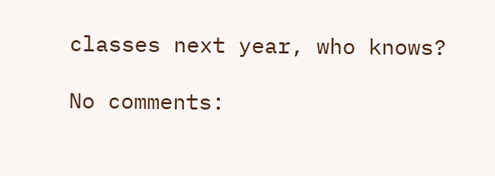classes next year, who knows?

No comments: